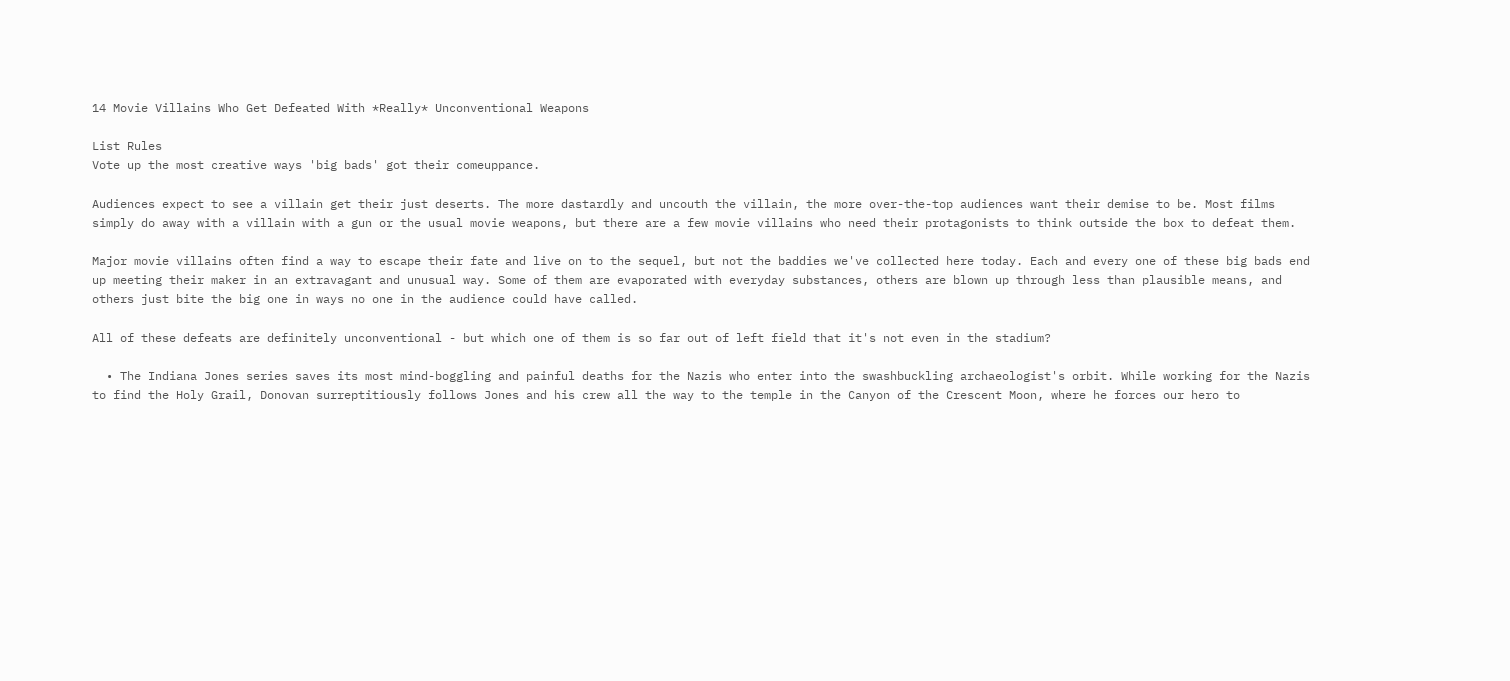14 Movie Villains Who Get Defeated With *Really* Unconventional Weapons

List Rules
Vote up the most creative ways 'big bads' got their comeuppance.

Audiences expect to see a villain get their just deserts. The more dastardly and uncouth the villain, the more over-the-top audiences want their demise to be. Most films simply do away with a villain with a gun or the usual movie weapons, but there are a few movie villains who need their protagonists to think outside the box to defeat them.

Major movie villains often find a way to escape their fate and live on to the sequel, but not the baddies we've collected here today. Each and every one of these big bads end up meeting their maker in an extravagant and unusual way. Some of them are evaporated with everyday substances, others are blown up through less than plausible means, and others just bite the big one in ways no one in the audience could have called.

All of these defeats are definitely unconventional - but which one of them is so far out of left field that it's not even in the stadium?

  • The Indiana Jones series saves its most mind-boggling and painful deaths for the Nazis who enter into the swashbuckling archaeologist's orbit. While working for the Nazis to find the Holy Grail, Donovan surreptitiously follows Jones and his crew all the way to the temple in the Canyon of the Crescent Moon, where he forces our hero to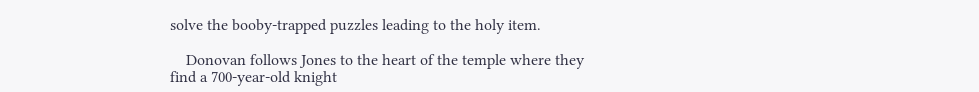solve the booby-trapped puzzles leading to the holy item.

    Donovan follows Jones to the heart of the temple where they find a 700-year-old knight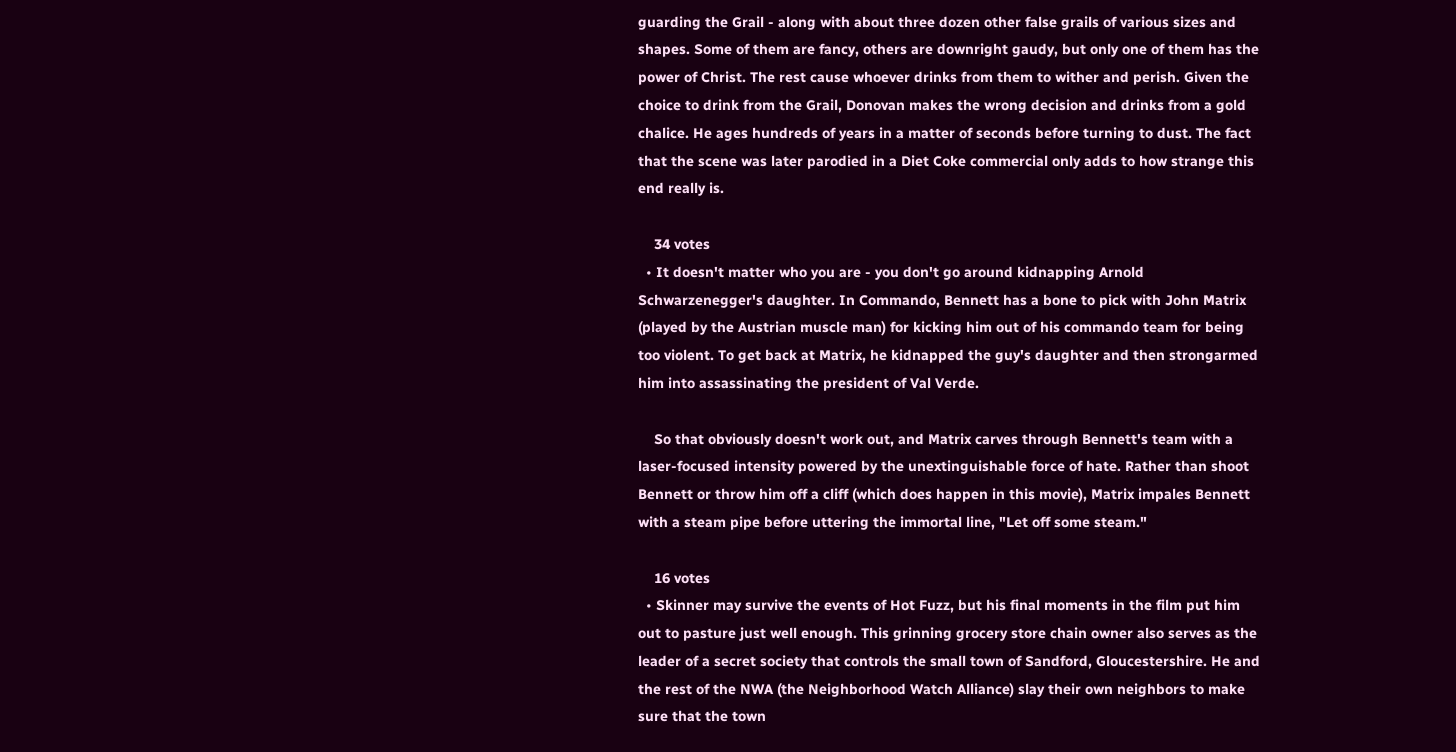guarding the Grail - along with about three dozen other false grails of various sizes and shapes. Some of them are fancy, others are downright gaudy, but only one of them has the power of Christ. The rest cause whoever drinks from them to wither and perish. Given the choice to drink from the Grail, Donovan makes the wrong decision and drinks from a gold chalice. He ages hundreds of years in a matter of seconds before turning to dust. The fact that the scene was later parodied in a Diet Coke commercial only adds to how strange this end really is.

    34 votes
  • It doesn't matter who you are - you don't go around kidnapping Arnold Schwarzenegger's daughter. In Commando, Bennett has a bone to pick with John Matrix (played by the Austrian muscle man) for kicking him out of his commando team for being too violent. To get back at Matrix, he kidnapped the guy's daughter and then strongarmed him into assassinating the president of Val Verde.

    So that obviously doesn't work out, and Matrix carves through Bennett's team with a laser-focused intensity powered by the unextinguishable force of hate. Rather than shoot Bennett or throw him off a cliff (which does happen in this movie), Matrix impales Bennett with a steam pipe before uttering the immortal line, "Let off some steam."

    16 votes
  • Skinner may survive the events of Hot Fuzz, but his final moments in the film put him out to pasture just well enough. This grinning grocery store chain owner also serves as the leader of a secret society that controls the small town of Sandford, Gloucestershire. He and the rest of the NWA (the Neighborhood Watch Alliance) slay their own neighbors to make sure that the town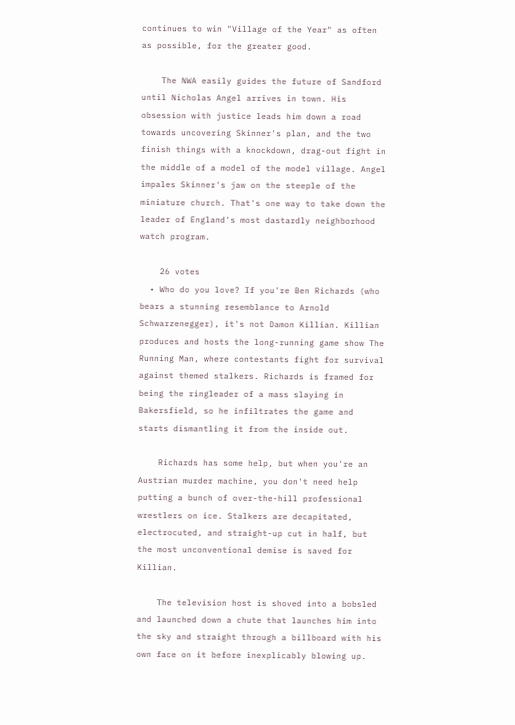continues to win "Village of the Year" as often as possible, for the greater good.

    The NWA easily guides the future of Sandford until Nicholas Angel arrives in town. His obsession with justice leads him down a road towards uncovering Skinner's plan, and the two finish things with a knockdown, drag-out fight in the middle of a model of the model village. Angel impales Skinner's jaw on the steeple of the miniature church. That's one way to take down the leader of England's most dastardly neighborhood watch program.

    26 votes
  • Who do you love? If you're Ben Richards (who bears a stunning resemblance to Arnold Schwarzenegger), it's not Damon Killian. Killian produces and hosts the long-running game show The Running Man, where contestants fight for survival against themed stalkers. Richards is framed for being the ringleader of a mass slaying in Bakersfield, so he infiltrates the game and starts dismantling it from the inside out.

    Richards has some help, but when you're an Austrian murder machine, you don't need help putting a bunch of over-the-hill professional wrestlers on ice. Stalkers are decapitated, electrocuted, and straight-up cut in half, but the most unconventional demise is saved for Killian.

    The television host is shoved into a bobsled and launched down a chute that launches him into the sky and straight through a billboard with his own face on it before inexplicably blowing up.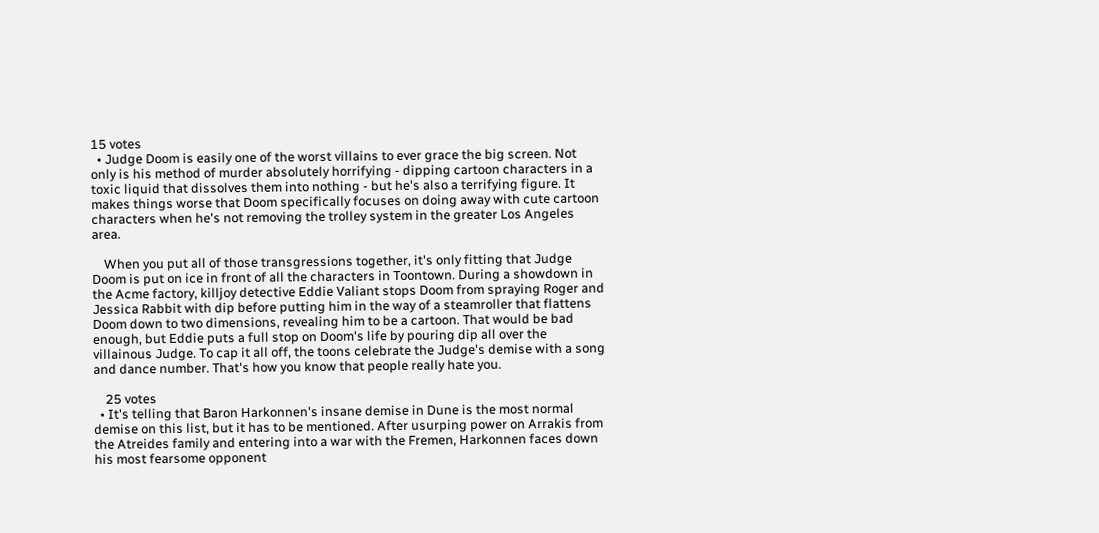15 votes
  • Judge Doom is easily one of the worst villains to ever grace the big screen. Not only is his method of murder absolutely horrifying - dipping cartoon characters in a toxic liquid that dissolves them into nothing - but he's also a terrifying figure. It makes things worse that Doom specifically focuses on doing away with cute cartoon characters when he's not removing the trolley system in the greater Los Angeles area.

    When you put all of those transgressions together, it's only fitting that Judge Doom is put on ice in front of all the characters in Toontown. During a showdown in the Acme factory, killjoy detective Eddie Valiant stops Doom from spraying Roger and Jessica Rabbit with dip before putting him in the way of a steamroller that flattens Doom down to two dimensions, revealing him to be a cartoon. That would be bad enough, but Eddie puts a full stop on Doom's life by pouring dip all over the villainous Judge. To cap it all off, the toons celebrate the Judge's demise with a song and dance number. That's how you know that people really hate you.

    25 votes
  • It's telling that Baron Harkonnen's insane demise in Dune is the most normal demise on this list, but it has to be mentioned. After usurping power on Arrakis from the Atreides family and entering into a war with the Fremen, Harkonnen faces down his most fearsome opponent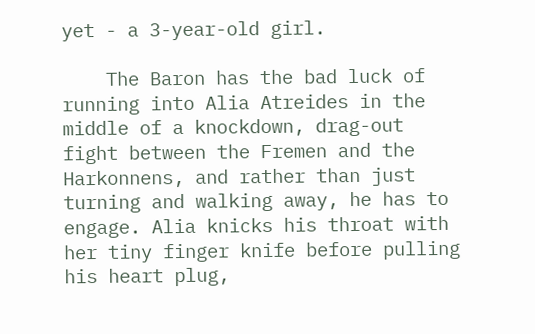yet - a 3-year-old girl.

    The Baron has the bad luck of running into Alia Atreides in the middle of a knockdown, drag-out fight between the Fremen and the Harkonnens, and rather than just turning and walking away, he has to engage. Alia knicks his throat with her tiny finger knife before pulling his heart plug,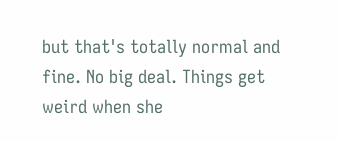but that's totally normal and fine. No big deal. Things get weird when she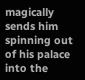magically sends him spinning out of his palace into the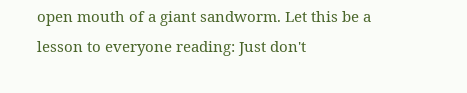open mouth of a giant sandworm. Let this be a lesson to everyone reading: Just don't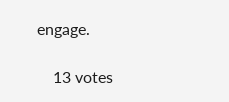engage.

    13 votes